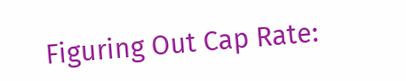Figuring Out Cap Rate: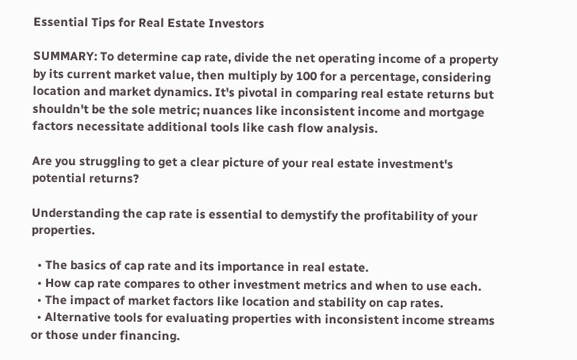Essential Tips for Real Estate Investors

SUMMARY: To determine cap rate, divide the net operating income of a property by its current market value, then multiply by 100 for a percentage, considering location and market dynamics. It's pivotal in comparing real estate returns but shouldn't be the sole metric; nuances like inconsistent income and mortgage factors necessitate additional tools like cash flow analysis.

Are you struggling to get a clear picture of your real estate investment's potential returns?

Understanding the cap rate is essential to demystify the profitability of your properties.

  • The basics of cap rate and its importance in real estate.
  • How cap rate compares to other investment metrics and when to use each.
  • The impact of market factors like location and stability on cap rates.
  • Alternative tools for evaluating properties with inconsistent income streams or those under financing.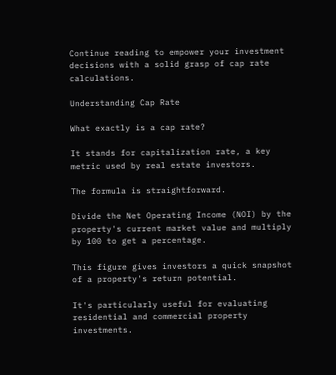Continue reading to empower your investment decisions with a solid grasp of cap rate calculations.

Understanding Cap Rate

What exactly is a cap rate?

It stands for capitalization rate, a key metric used by real estate investors.

The formula is straightforward.

Divide the Net Operating Income (NOI) by the property's current market value and multiply by 100 to get a percentage.

This figure gives investors a quick snapshot of a property's return potential.

It's particularly useful for evaluating residential and commercial property investments.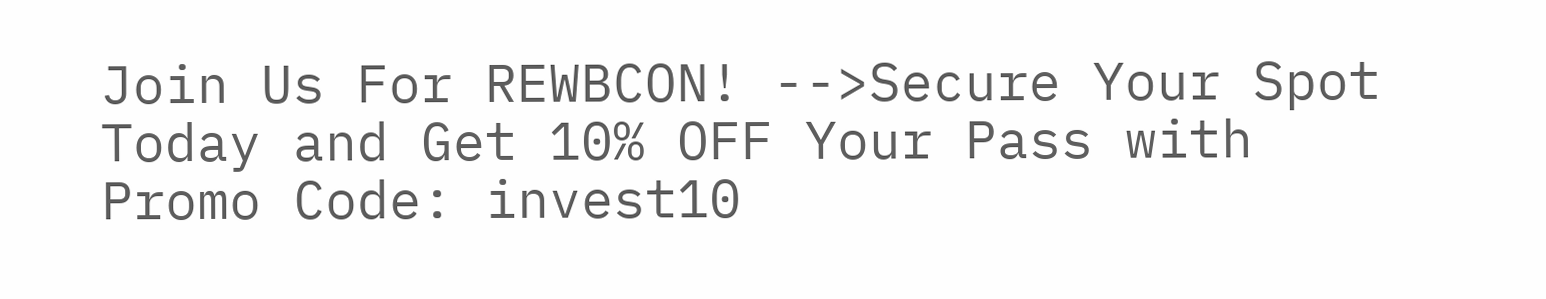Join Us For REWBCON! -->Secure Your Spot Today and Get 10% OFF Your Pass with Promo Code: invest10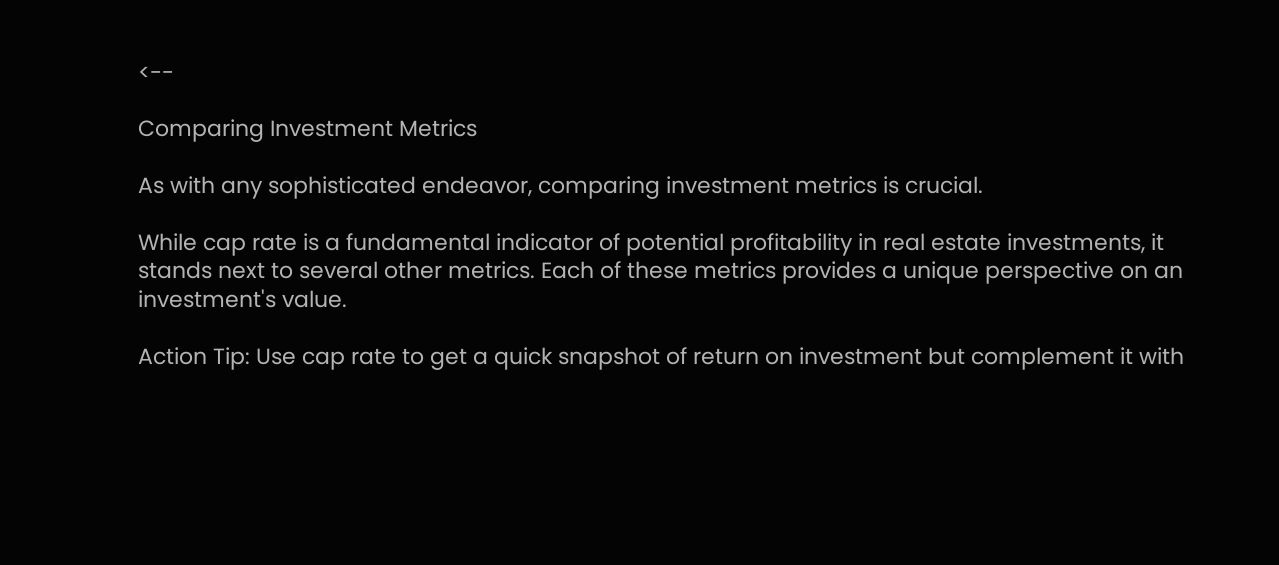<--

Comparing Investment Metrics

As with any sophisticated endeavor, comparing investment metrics is crucial.

While cap rate is a fundamental indicator of potential profitability in real estate investments, it stands next to several other metrics. Each of these metrics provides a unique perspective on an investment's value.

Action Tip: Use cap rate to get a quick snapshot of return on investment but complement it with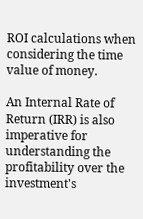ROI calculations when considering the time value of money.

An Internal Rate of Return (IRR) is also imperative for understanding the profitability over the investment's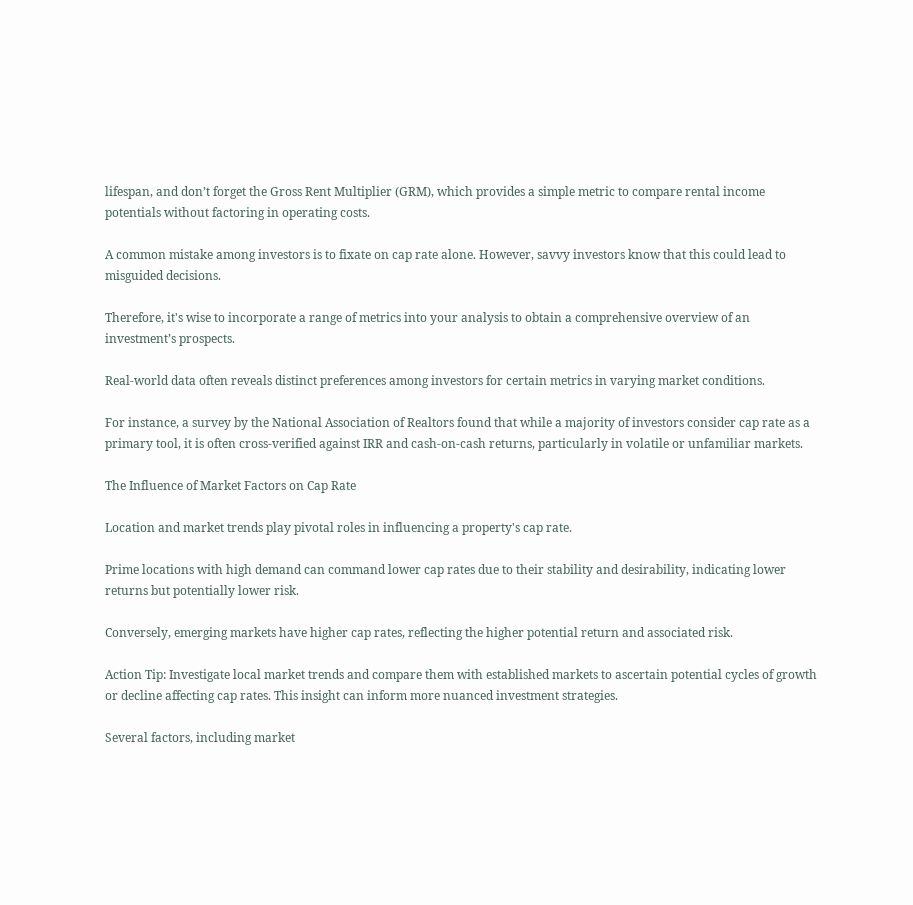lifespan, and don’t forget the Gross Rent Multiplier (GRM), which provides a simple metric to compare rental income potentials without factoring in operating costs.

A common mistake among investors is to fixate on cap rate alone. However, savvy investors know that this could lead to misguided decisions.

Therefore, it's wise to incorporate a range of metrics into your analysis to obtain a comprehensive overview of an investment’s prospects.

Real-world data often reveals distinct preferences among investors for certain metrics in varying market conditions.

For instance, a survey by the National Association of Realtors found that while a majority of investors consider cap rate as a primary tool, it is often cross-verified against IRR and cash-on-cash returns, particularly in volatile or unfamiliar markets.

The Influence of Market Factors on Cap Rate

Location and market trends play pivotal roles in influencing a property's cap rate.

Prime locations with high demand can command lower cap rates due to their stability and desirability, indicating lower returns but potentially lower risk.

Conversely, emerging markets have higher cap rates, reflecting the higher potential return and associated risk.

Action Tip: Investigate local market trends and compare them with established markets to ascertain potential cycles of growth or decline affecting cap rates. This insight can inform more nuanced investment strategies.

Several factors, including market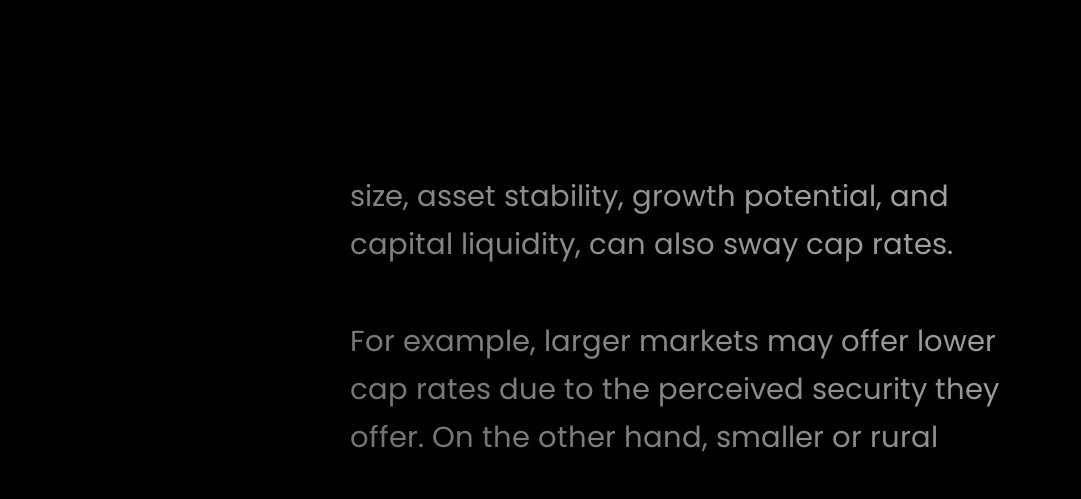size, asset stability, growth potential, and capital liquidity, can also sway cap rates.

For example, larger markets may offer lower cap rates due to the perceived security they offer. On the other hand, smaller or rural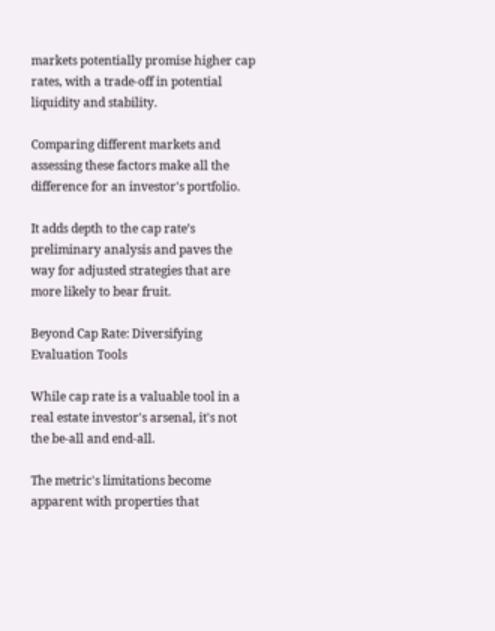markets potentially promise higher cap rates, with a trade-off in potential liquidity and stability.

Comparing different markets and assessing these factors make all the difference for an investor's portfolio.

It adds depth to the cap rate’s preliminary analysis and paves the way for adjusted strategies that are more likely to bear fruit.

Beyond Cap Rate: Diversifying Evaluation Tools

While cap rate is a valuable tool in a real estate investor's arsenal, it's not the be-all and end-all.

The metric's limitations become apparent with properties that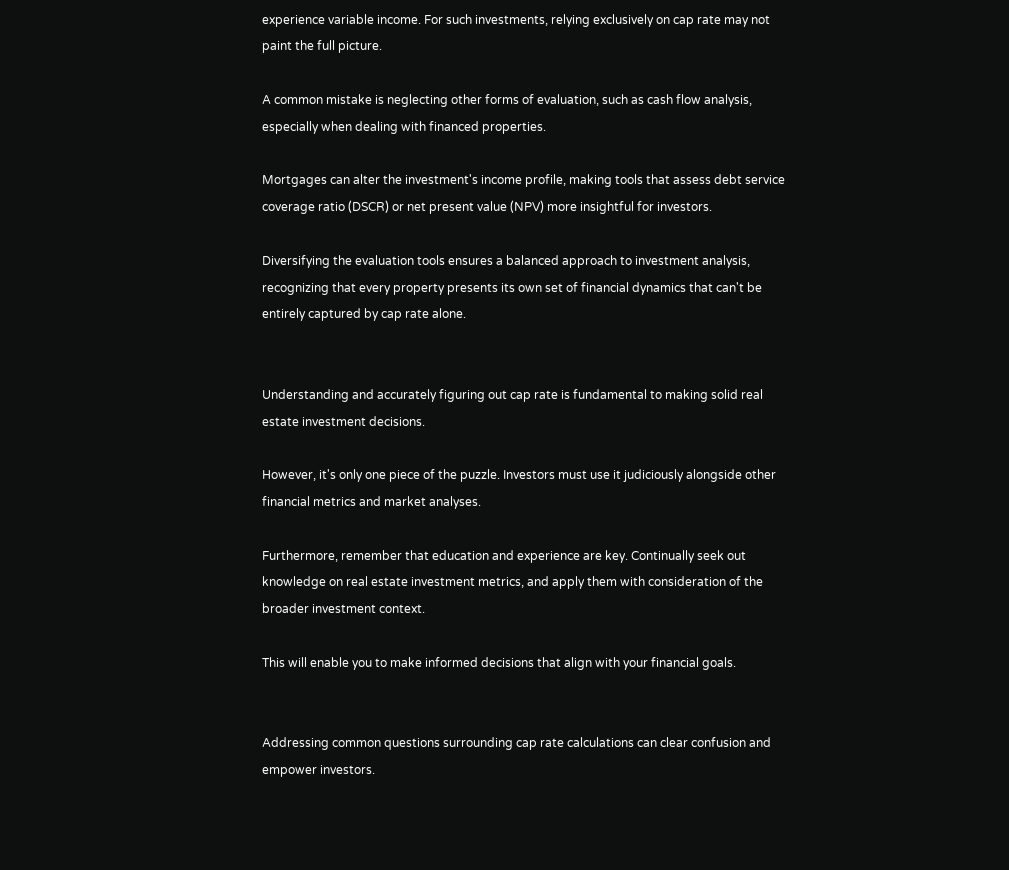experience variable income. For such investments, relying exclusively on cap rate may not paint the full picture.

A common mistake is neglecting other forms of evaluation, such as cash flow analysis, especially when dealing with financed properties.

Mortgages can alter the investment's income profile, making tools that assess debt service coverage ratio (DSCR) or net present value (NPV) more insightful for investors.

Diversifying the evaluation tools ensures a balanced approach to investment analysis, recognizing that every property presents its own set of financial dynamics that can't be entirely captured by cap rate alone.


Understanding and accurately figuring out cap rate is fundamental to making solid real estate investment decisions.

However, it's only one piece of the puzzle. Investors must use it judiciously alongside other financial metrics and market analyses.

Furthermore, remember that education and experience are key. Continually seek out knowledge on real estate investment metrics, and apply them with consideration of the broader investment context.

This will enable you to make informed decisions that align with your financial goals.


Addressing common questions surrounding cap rate calculations can clear confusion and empower investors.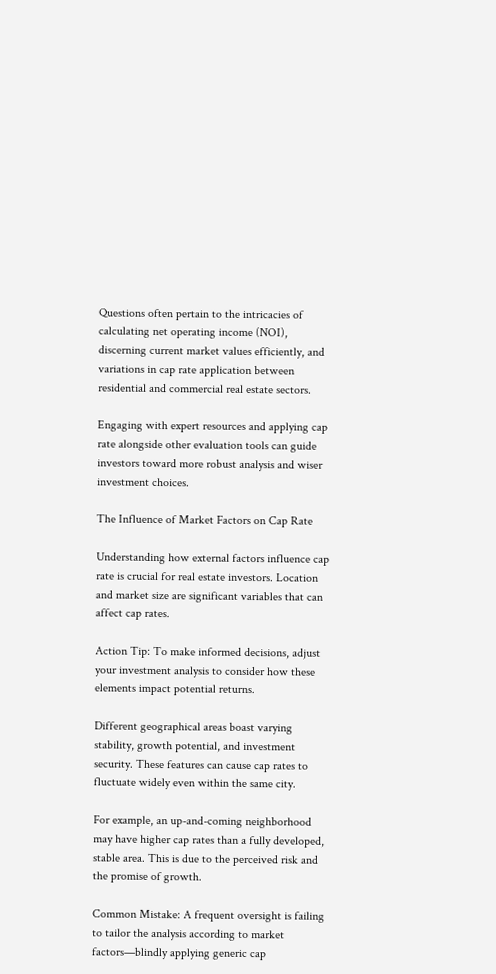Questions often pertain to the intricacies of calculating net operating income (NOI), discerning current market values efficiently, and variations in cap rate application between residential and commercial real estate sectors.

Engaging with expert resources and applying cap rate alongside other evaluation tools can guide investors toward more robust analysis and wiser investment choices.

The Influence of Market Factors on Cap Rate

Understanding how external factors influence cap rate is crucial for real estate investors. Location and market size are significant variables that can affect cap rates.

Action Tip: To make informed decisions, adjust your investment analysis to consider how these elements impact potential returns.

Different geographical areas boast varying stability, growth potential, and investment security. These features can cause cap rates to fluctuate widely even within the same city.

For example, an up-and-coming neighborhood may have higher cap rates than a fully developed, stable area. This is due to the perceived risk and the promise of growth.

Common Mistake: A frequent oversight is failing to tailor the analysis according to market factors—blindly applying generic cap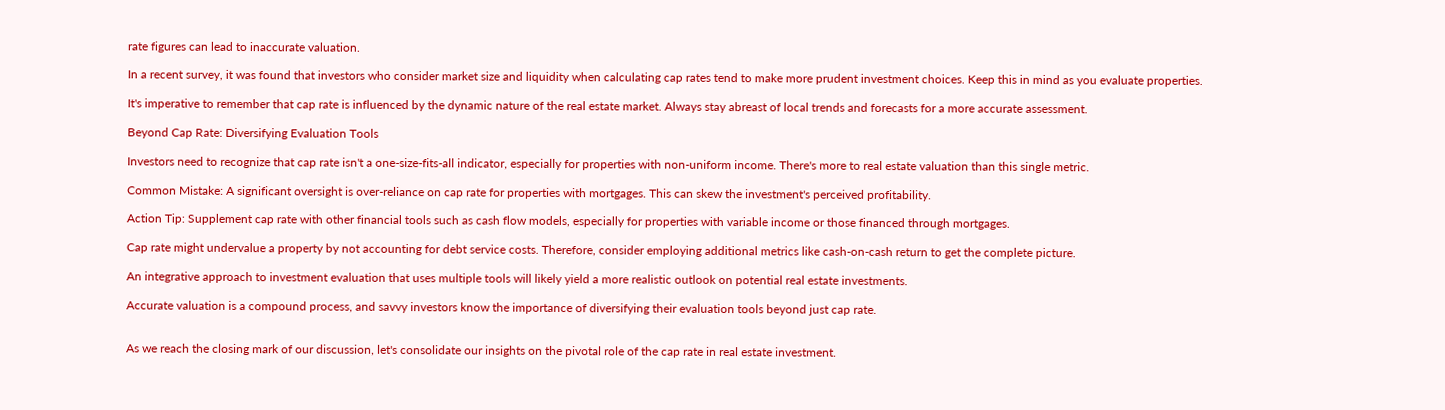rate figures can lead to inaccurate valuation.

In a recent survey, it was found that investors who consider market size and liquidity when calculating cap rates tend to make more prudent investment choices. Keep this in mind as you evaluate properties.

It's imperative to remember that cap rate is influenced by the dynamic nature of the real estate market. Always stay abreast of local trends and forecasts for a more accurate assessment.

Beyond Cap Rate: Diversifying Evaluation Tools

Investors need to recognize that cap rate isn't a one-size-fits-all indicator, especially for properties with non-uniform income. There's more to real estate valuation than this single metric.

Common Mistake: A significant oversight is over-reliance on cap rate for properties with mortgages. This can skew the investment's perceived profitability.

Action Tip: Supplement cap rate with other financial tools such as cash flow models, especially for properties with variable income or those financed through mortgages.

Cap rate might undervalue a property by not accounting for debt service costs. Therefore, consider employing additional metrics like cash-on-cash return to get the complete picture.

An integrative approach to investment evaluation that uses multiple tools will likely yield a more realistic outlook on potential real estate investments.

Accurate valuation is a compound process, and savvy investors know the importance of diversifying their evaluation tools beyond just cap rate.


As we reach the closing mark of our discussion, let's consolidate our insights on the pivotal role of the cap rate in real estate investment.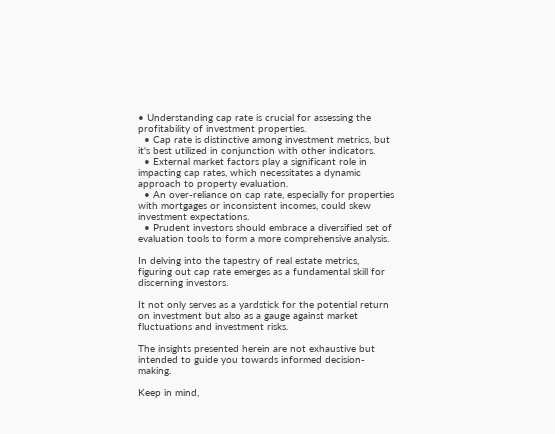• Understanding cap rate is crucial for assessing the profitability of investment properties.
  • Cap rate is distinctive among investment metrics, but it's best utilized in conjunction with other indicators.
  • External market factors play a significant role in impacting cap rates, which necessitates a dynamic approach to property evaluation.
  • An over-reliance on cap rate, especially for properties with mortgages or inconsistent incomes, could skew investment expectations.
  • Prudent investors should embrace a diversified set of evaluation tools to form a more comprehensive analysis.

In delving into the tapestry of real estate metrics, figuring out cap rate emerges as a fundamental skill for discerning investors.

It not only serves as a yardstick for the potential return on investment but also as a gauge against market fluctuations and investment risks.

The insights presented herein are not exhaustive but intended to guide you towards informed decision-making.

Keep in mind,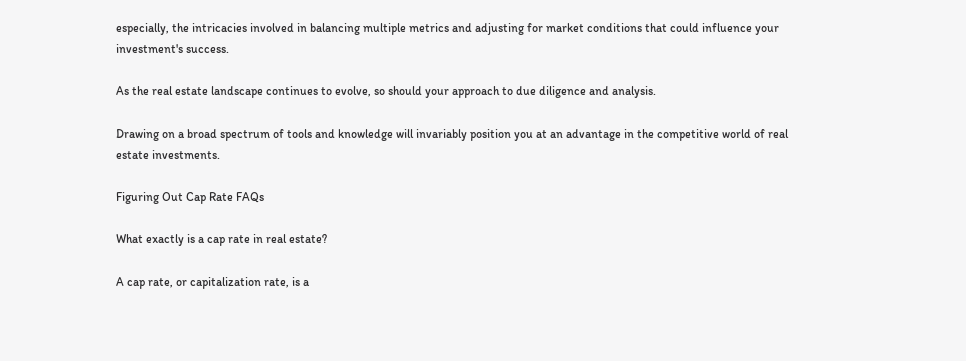especially, the intricacies involved in balancing multiple metrics and adjusting for market conditions that could influence your investment's success.

As the real estate landscape continues to evolve, so should your approach to due diligence and analysis.

Drawing on a broad spectrum of tools and knowledge will invariably position you at an advantage in the competitive world of real estate investments.

Figuring Out Cap Rate FAQs

What exactly is a cap rate in real estate?

A cap rate, or capitalization rate, is a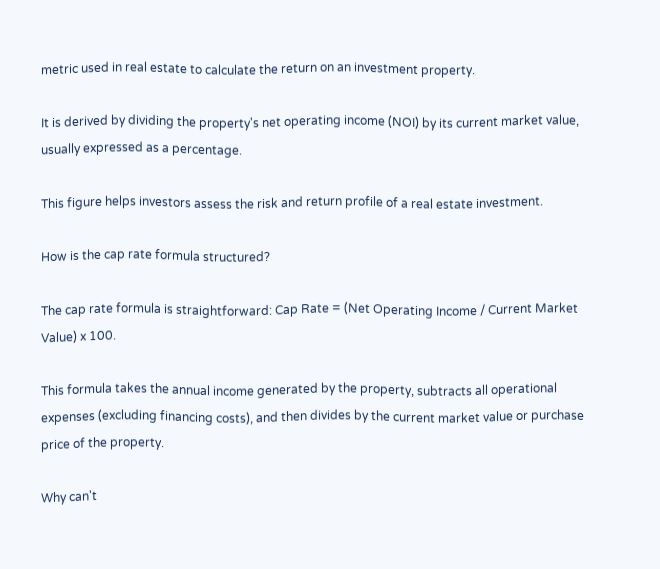metric used in real estate to calculate the return on an investment property.

It is derived by dividing the property's net operating income (NOI) by its current market value, usually expressed as a percentage.

This figure helps investors assess the risk and return profile of a real estate investment.

How is the cap rate formula structured?

The cap rate formula is straightforward: Cap Rate = (Net Operating Income / Current Market Value) x 100.

This formula takes the annual income generated by the property, subtracts all operational expenses (excluding financing costs), and then divides by the current market value or purchase price of the property.

Why can't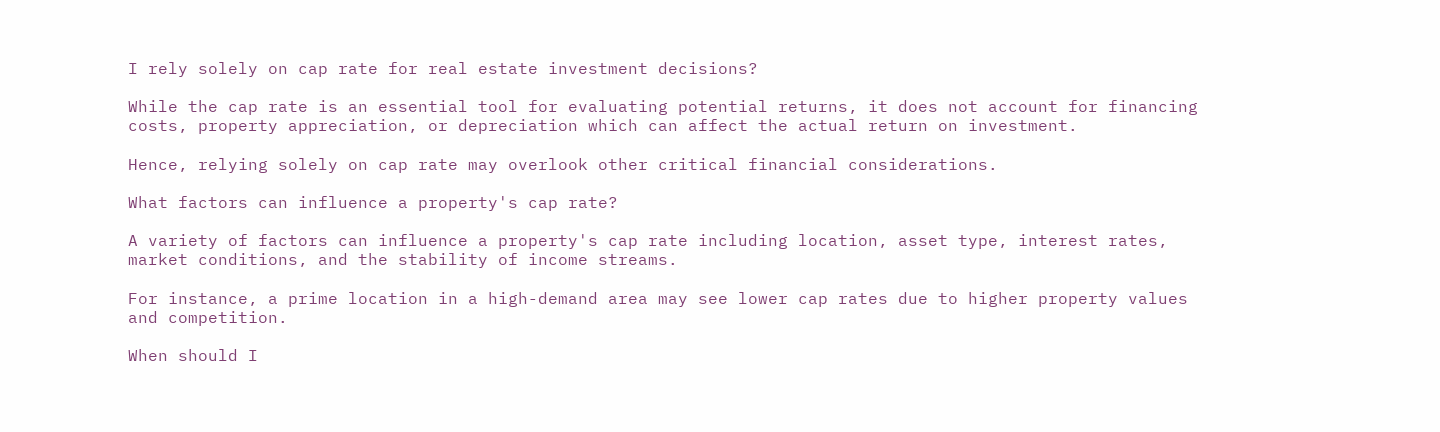I rely solely on cap rate for real estate investment decisions?

While the cap rate is an essential tool for evaluating potential returns, it does not account for financing costs, property appreciation, or depreciation which can affect the actual return on investment.

Hence, relying solely on cap rate may overlook other critical financial considerations.

What factors can influence a property's cap rate?

A variety of factors can influence a property's cap rate including location, asset type, interest rates, market conditions, and the stability of income streams.

For instance, a prime location in a high-demand area may see lower cap rates due to higher property values and competition.

When should I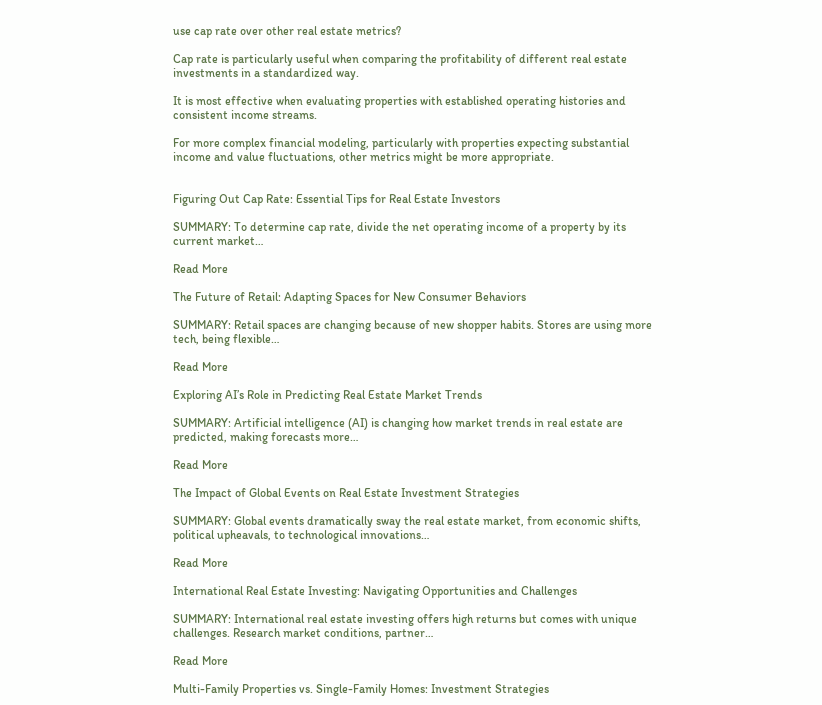use cap rate over other real estate metrics?

Cap rate is particularly useful when comparing the profitability of different real estate investments in a standardized way.

It is most effective when evaluating properties with established operating histories and consistent income streams.

For more complex financial modeling, particularly with properties expecting substantial income and value fluctuations, other metrics might be more appropriate.


Figuring Out Cap Rate: Essential Tips for Real Estate Investors

SUMMARY: To determine cap rate, divide the net operating income of a property by its current market…

Read More

The Future of Retail: Adapting Spaces for New Consumer Behaviors

SUMMARY: Retail spaces are changing because of new shopper habits. Stores are using more tech, being flexible…

Read More

Exploring AI’s Role in Predicting Real Estate Market Trends

SUMMARY: Artificial intelligence (AI) is changing how market trends in real estate are predicted, making forecasts more…

Read More

The Impact of Global Events on Real Estate Investment Strategies

SUMMARY: Global events dramatically sway the real estate market, from economic shifts, political upheavals, to technological innovations…

Read More

International Real Estate Investing: Navigating Opportunities and Challenges

SUMMARY: International real estate investing offers high returns but comes with unique challenges. Research market conditions, partner…

Read More

Multi-Family Properties vs. Single-Family Homes: Investment Strategies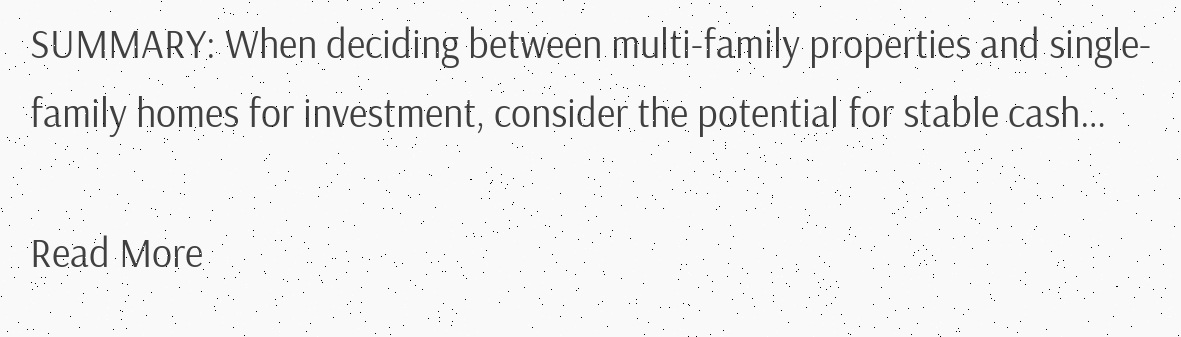SUMMARY: When deciding between multi-family properties and single-family homes for investment, consider the potential for stable cash…

Read More